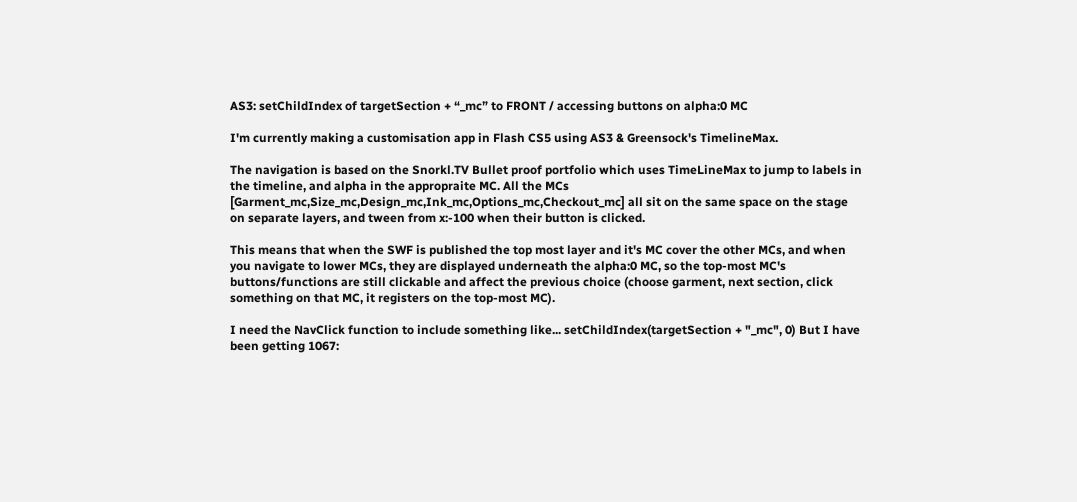AS3: setChildIndex of targetSection + “_mc” to FRONT / accessing buttons on alpha:0 MC

I'm currently making a customisation app in Flash CS5 using AS3 & Greensock's TimelineMax.

The navigation is based on the Snorkl.TV Bullet proof portfolio which uses TimeLineMax to jump to labels in the timeline, and alpha in the appropraite MC. All the MCs [Garment_mc,Size_mc,Design_mc,Ink_mc,Options_mc,Checkout_mc] all sit on the same space on the stage on separate layers, and tween from x:-100 when their button is clicked.

This means that when the SWF is published the top most layer and it's MC cover the other MCs, and when you navigate to lower MCs, they are displayed underneath the alpha:0 MC, so the top-most MC's buttons/functions are still clickable and affect the previous choice (choose garment, next section, click something on that MC, it registers on the top-most MC).

I need the NavClick function to include something like... setChildIndex(targetSection + "_mc", 0) But I have been getting 1067: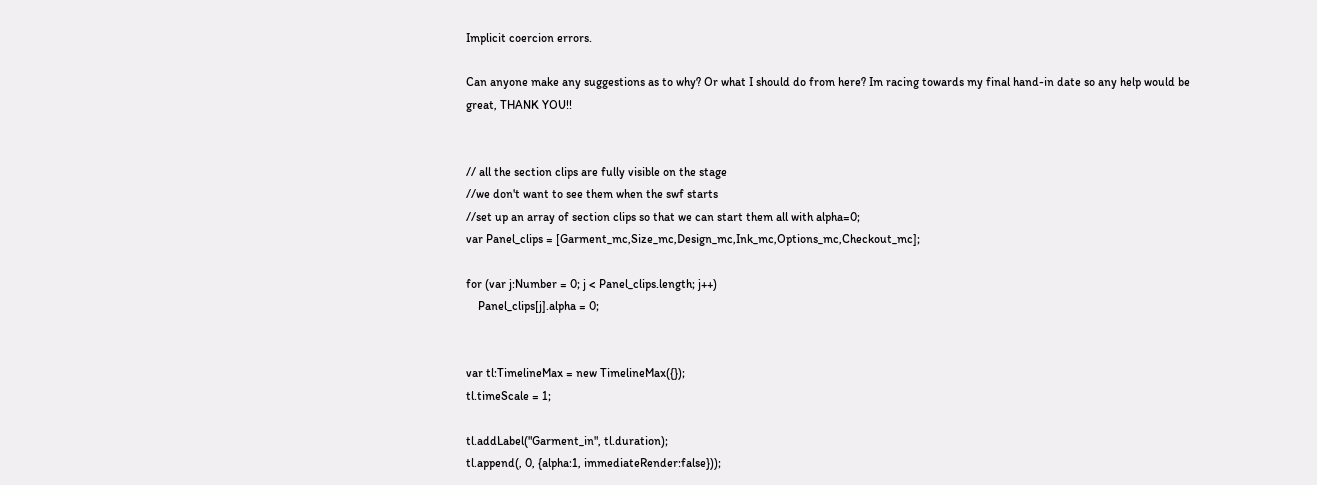Implicit coercion errors.

Can anyone make any suggestions as to why? Or what I should do from here? Im racing towards my final hand-in date so any help would be great, THANK YOU!!


// all the section clips are fully visible on the stage
//we don't want to see them when the swf starts
//set up an array of section clips so that we can start them all with alpha=0;
var Panel_clips = [Garment_mc,Size_mc,Design_mc,Ink_mc,Options_mc,Checkout_mc];

for (var j:Number = 0; j < Panel_clips.length; j++)
    Panel_clips[j].alpha = 0;


var tl:TimelineMax = new TimelineMax({});
tl.timeScale = 1;

tl.addLabel("Garment_in", tl.duration);
tl.append(, 0, {alpha:1, immediateRender:false}));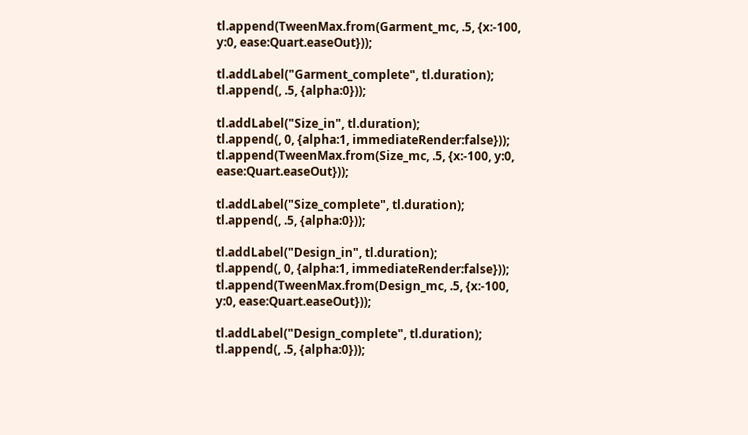tl.append(TweenMax.from(Garment_mc, .5, {x:-100, y:0, ease:Quart.easeOut}));

tl.addLabel("Garment_complete", tl.duration);
tl.append(, .5, {alpha:0}));

tl.addLabel("Size_in", tl.duration);
tl.append(, 0, {alpha:1, immediateRender:false}));
tl.append(TweenMax.from(Size_mc, .5, {x:-100, y:0, ease:Quart.easeOut}));

tl.addLabel("Size_complete", tl.duration);
tl.append(, .5, {alpha:0}));

tl.addLabel("Design_in", tl.duration);
tl.append(, 0, {alpha:1, immediateRender:false}));
tl.append(TweenMax.from(Design_mc, .5, {x:-100, y:0, ease:Quart.easeOut}));

tl.addLabel("Design_complete", tl.duration);
tl.append(, .5, {alpha:0}));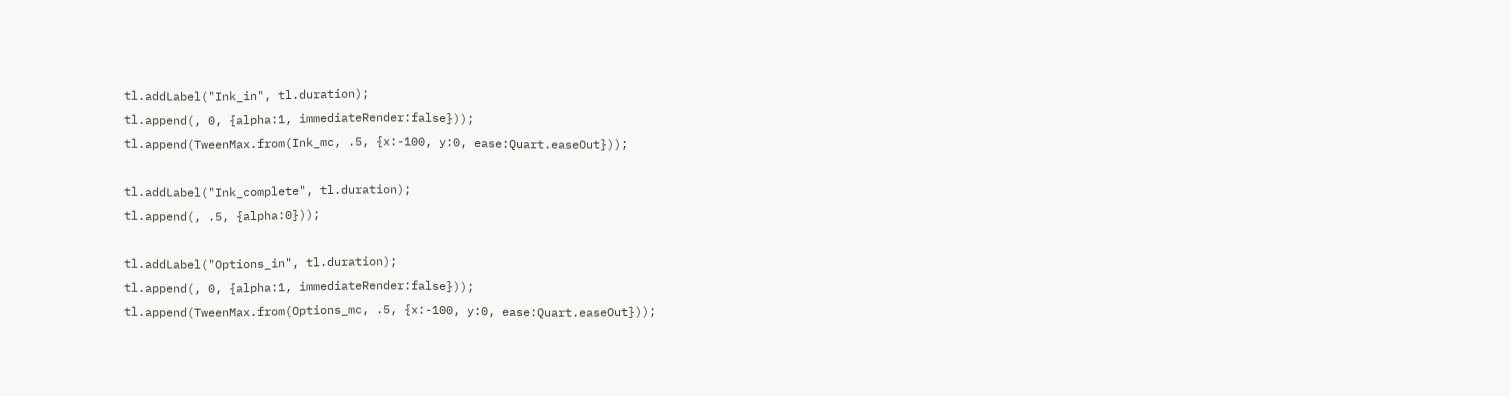tl.addLabel("Ink_in", tl.duration);
tl.append(, 0, {alpha:1, immediateRender:false}));
tl.append(TweenMax.from(Ink_mc, .5, {x:-100, y:0, ease:Quart.easeOut}));

tl.addLabel("Ink_complete", tl.duration);
tl.append(, .5, {alpha:0}));

tl.addLabel("Options_in", tl.duration);
tl.append(, 0, {alpha:1, immediateRender:false}));
tl.append(TweenMax.from(Options_mc, .5, {x:-100, y:0, ease:Quart.easeOut}));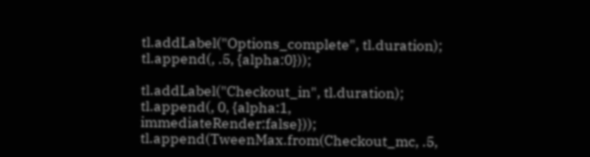tl.addLabel("Options_complete", tl.duration);
tl.append(, .5, {alpha:0}));

tl.addLabel("Checkout_in", tl.duration);
tl.append(, 0, {alpha:1, immediateRender:false}));
tl.append(TweenMax.from(Checkout_mc, .5,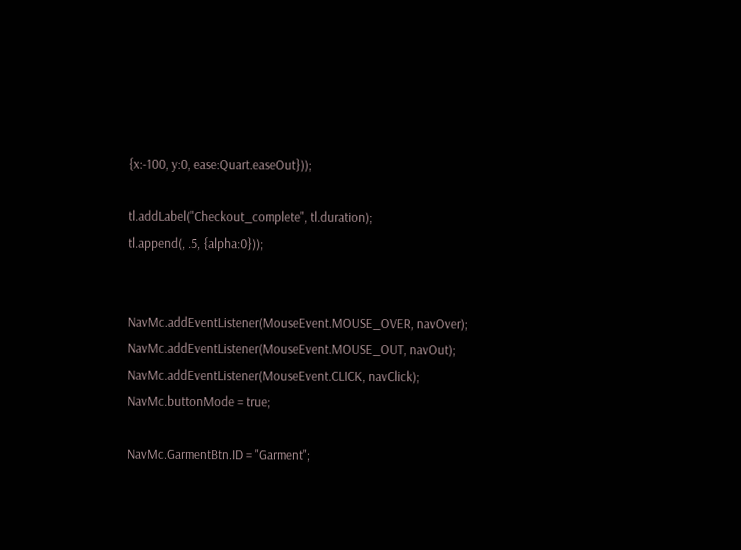{x:-100, y:0, ease:Quart.easeOut}));

tl.addLabel("Checkout_complete", tl.duration);
tl.append(, .5, {alpha:0}));


NavMc.addEventListener(MouseEvent.MOUSE_OVER, navOver);
NavMc.addEventListener(MouseEvent.MOUSE_OUT, navOut);
NavMc.addEventListener(MouseEvent.CLICK, navClick);
NavMc.buttonMode = true;

NavMc.GarmentBtn.ID = "Garment";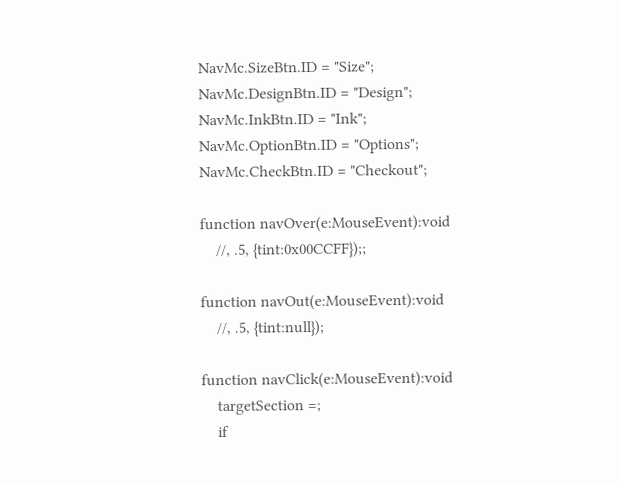NavMc.SizeBtn.ID = "Size";
NavMc.DesignBtn.ID = "Design";
NavMc.InkBtn.ID = "Ink";
NavMc.OptionBtn.ID = "Options";
NavMc.CheckBtn.ID = "Checkout";

function navOver(e:MouseEvent):void
    //, .5, {tint:0x00CCFF});;

function navOut(e:MouseEvent):void
    //, .5, {tint:null});

function navClick(e:MouseEvent):void
    targetSection =;
    if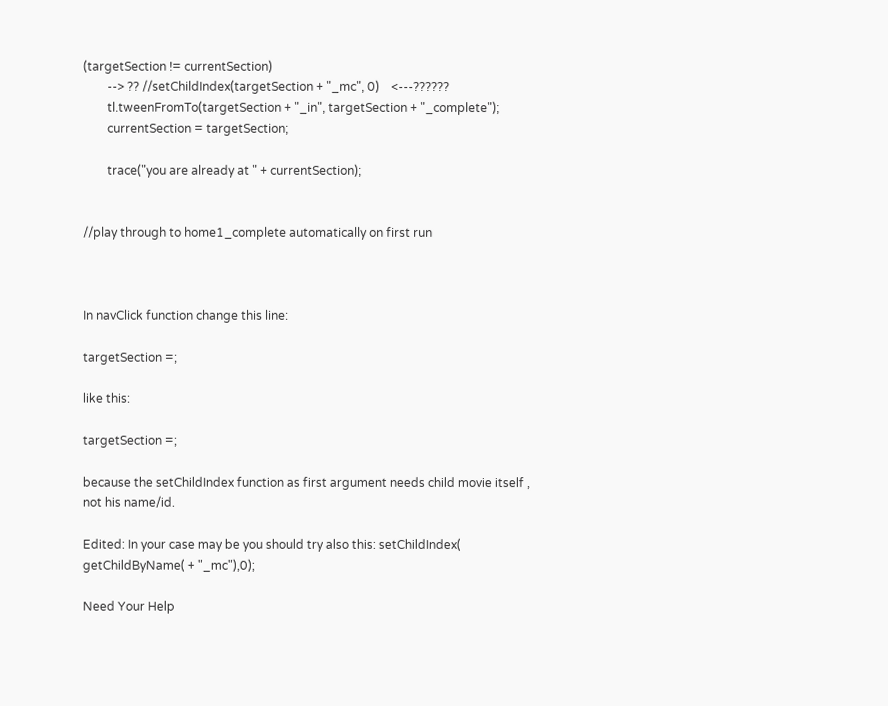(targetSection != currentSection)
        --> ?? //setChildIndex(targetSection + "_mc", 0)    <---??????
        tl.tweenFromTo(targetSection + "_in", targetSection + "_complete");
        currentSection = targetSection;

        trace("you are already at " + currentSection);


//play through to home1_complete automatically on first run



In navClick function change this line:

targetSection =;

like this:

targetSection =;

because the setChildIndex function as first argument needs child movie itself , not his name/id.

Edited: In your case may be you should try also this: setChildIndex( getChildByName( + "_mc"),0);

Need Your Help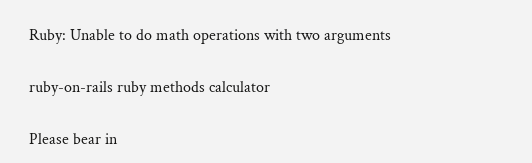Ruby: Unable to do math operations with two arguments

ruby-on-rails ruby methods calculator

Please bear in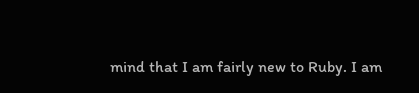mind that I am fairly new to Ruby. I am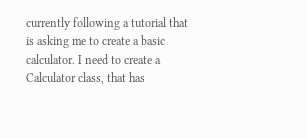currently following a tutorial that is asking me to create a basic calculator. I need to create a Calculator class, that has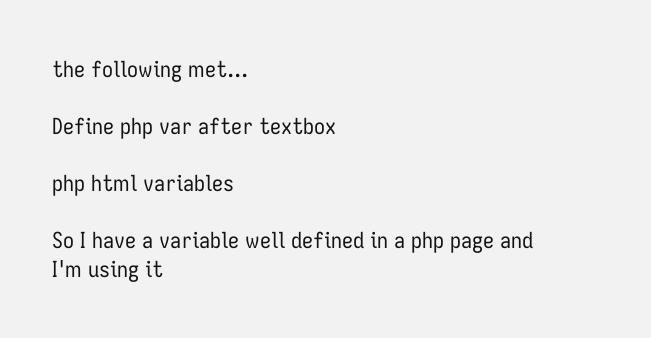the following met...

Define php var after textbox

php html variables

So I have a variable well defined in a php page and I'm using it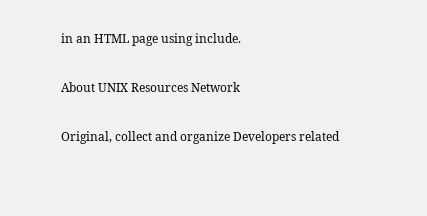in an HTML page using include.

About UNIX Resources Network

Original, collect and organize Developers related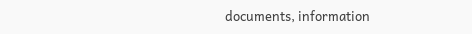documents, information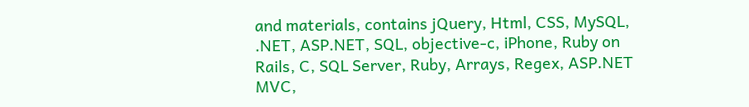and materials, contains jQuery, Html, CSS, MySQL, .NET, ASP.NET, SQL, objective-c, iPhone, Ruby on Rails, C, SQL Server, Ruby, Arrays, Regex, ASP.NET MVC,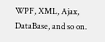WPF, XML, Ajax, DataBase, and so on.